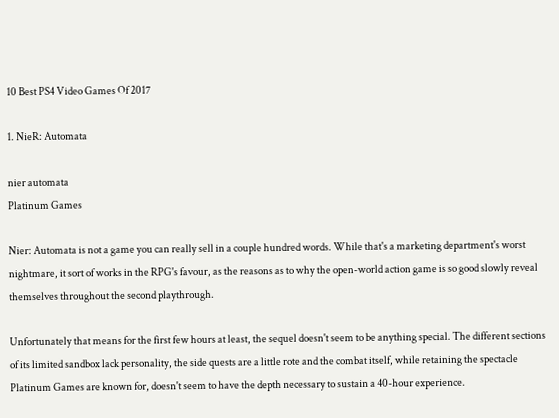10 Best PS4 Video Games Of 2017

1. NieR: Automata

nier automata
Platinum Games

Nier: Automata is not a game you can really sell in a couple hundred words. While that's a marketing department's worst nightmare, it sort of works in the RPG's favour, as the reasons as to why the open-world action game is so good slowly reveal themselves throughout the second playthrough.

Unfortunately that means for the first few hours at least, the sequel doesn't seem to be anything special. The different sections of its limited sandbox lack personality, the side quests are a little rote and the combat itself, while retaining the spectacle Platinum Games are known for, doesn't seem to have the depth necessary to sustain a 40-hour experience.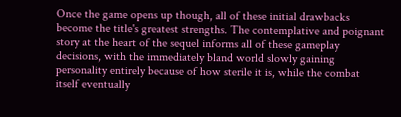Once the game opens up though, all of these initial drawbacks become the title's greatest strengths. The contemplative and poignant story at the heart of the sequel informs all of these gameplay decisions, with the immediately bland world slowly gaining personality entirely because of how sterile it is, while the combat itself eventually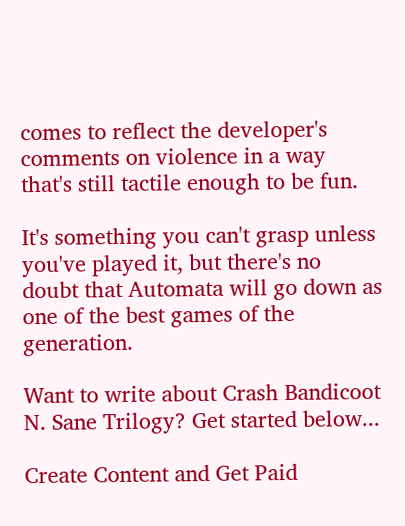comes to reflect the developer's comments on violence in a way that's still tactile enough to be fun.

It's something you can't grasp unless you've played it, but there's no doubt that Automata will go down as one of the best games of the generation.

Want to write about Crash Bandicoot N. Sane Trilogy? Get started below...

Create Content and Get Paid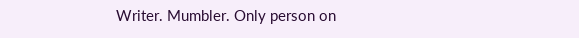Writer. Mumbler. Only person on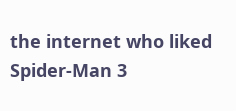the internet who liked Spider-Man 3